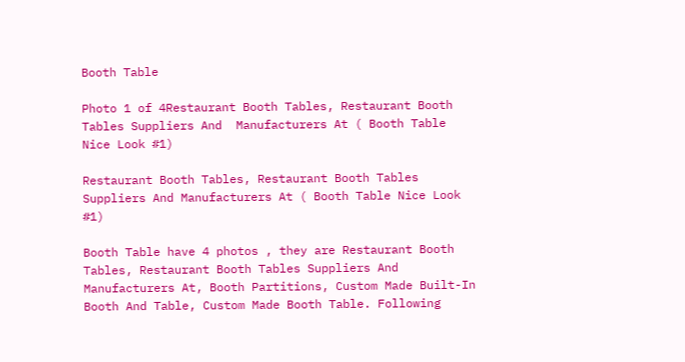Booth Table

Photo 1 of 4Restaurant Booth Tables, Restaurant Booth Tables Suppliers And  Manufacturers At ( Booth Table Nice Look #1)

Restaurant Booth Tables, Restaurant Booth Tables Suppliers And Manufacturers At ( Booth Table Nice Look #1)

Booth Table have 4 photos , they are Restaurant Booth Tables, Restaurant Booth Tables Suppliers And Manufacturers At, Booth Partitions, Custom Made Built-In Booth And Table, Custom Made Booth Table. Following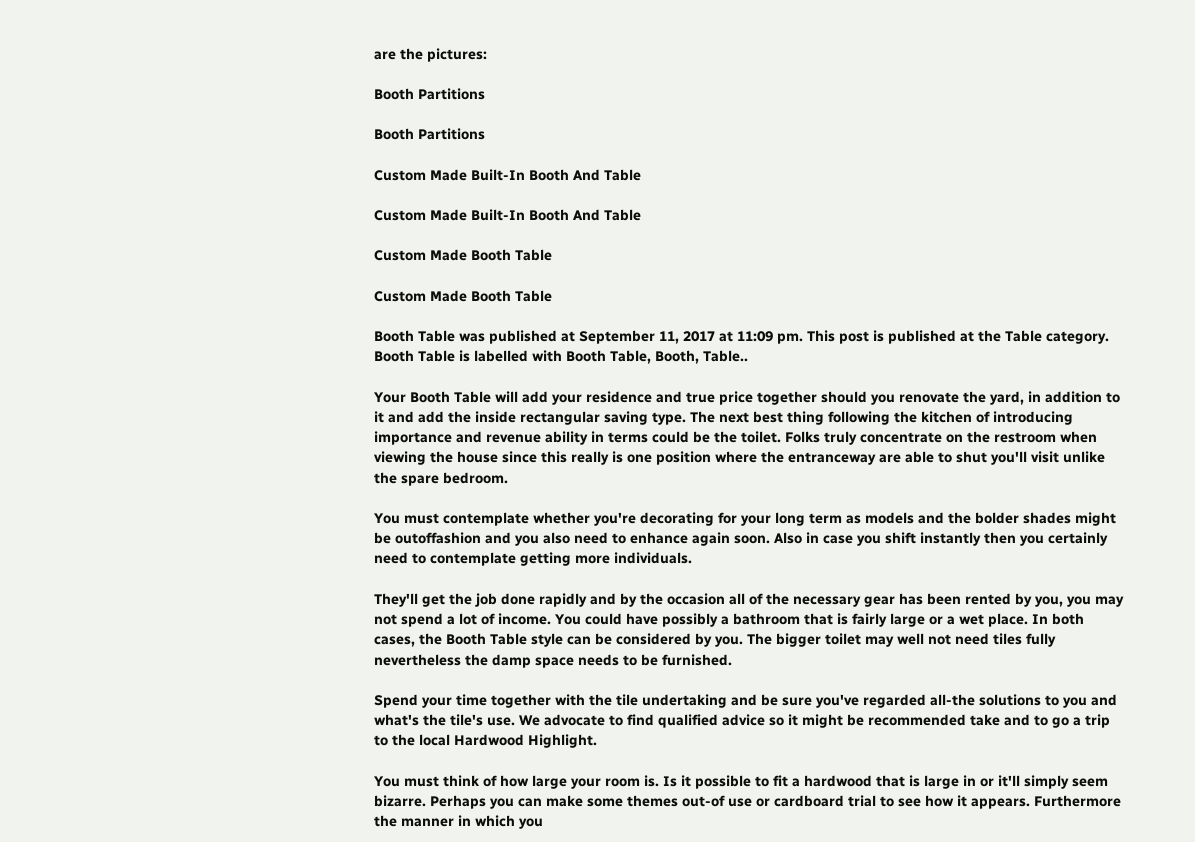are the pictures:

Booth Partitions

Booth Partitions

Custom Made Built-In Booth And Table

Custom Made Built-In Booth And Table

Custom Made Booth Table

Custom Made Booth Table

Booth Table was published at September 11, 2017 at 11:09 pm. This post is published at the Table category. Booth Table is labelled with Booth Table, Booth, Table..

Your Booth Table will add your residence and true price together should you renovate the yard, in addition to it and add the inside rectangular saving type. The next best thing following the kitchen of introducing importance and revenue ability in terms could be the toilet. Folks truly concentrate on the restroom when viewing the house since this really is one position where the entranceway are able to shut you'll visit unlike the spare bedroom.

You must contemplate whether you're decorating for your long term as models and the bolder shades might be outoffashion and you also need to enhance again soon. Also in case you shift instantly then you certainly need to contemplate getting more individuals.

They'll get the job done rapidly and by the occasion all of the necessary gear has been rented by you, you may not spend a lot of income. You could have possibly a bathroom that is fairly large or a wet place. In both cases, the Booth Table style can be considered by you. The bigger toilet may well not need tiles fully nevertheless the damp space needs to be furnished.

Spend your time together with the tile undertaking and be sure you've regarded all-the solutions to you and what's the tile's use. We advocate to find qualified advice so it might be recommended take and to go a trip to the local Hardwood Highlight.

You must think of how large your room is. Is it possible to fit a hardwood that is large in or it'll simply seem bizarre. Perhaps you can make some themes out-of use or cardboard trial to see how it appears. Furthermore the manner in which you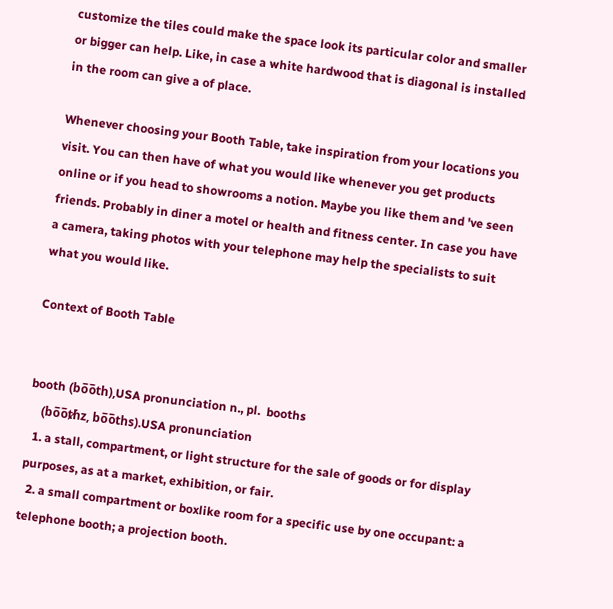customize the tiles could make the space look its particular color and smaller or bigger can help. Like, in case a white hardwood that is diagonal is installed in the room can give a of place.

Whenever choosing your Booth Table, take inspiration from your locations you visit. You can then have of what you would like whenever you get products online or if you head to showrooms a notion. Maybe you like them and 've seen friends. Probably in diner a motel or health and fitness center. In case you have a camera, taking photos with your telephone may help the specialists to suit what you would like.

Context of Booth Table


booth (bo̅o̅th),USA pronunciation n., pl.  booths
    (bo̅o̅ᵺz, bo̅o̅ths).USA pronunciation
  1. a stall, compartment, or light structure for the sale of goods or for display purposes, as at a market, exhibition, or fair.
  2. a small compartment or boxlike room for a specific use by one occupant: a telephone booth; a projection booth.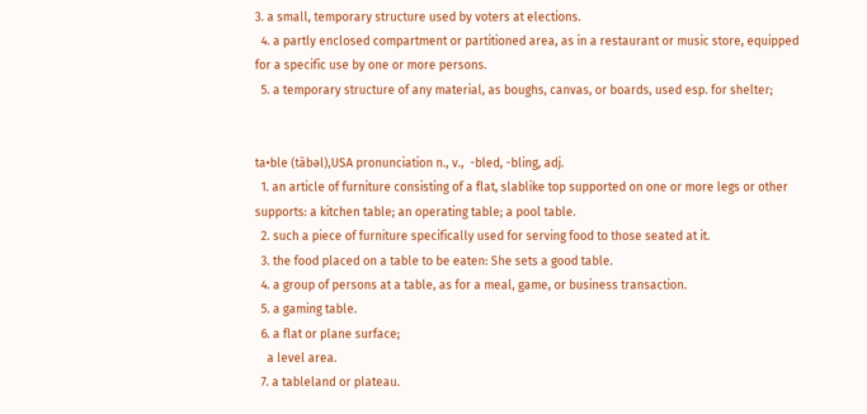3. a small, temporary structure used by voters at elections.
  4. a partly enclosed compartment or partitioned area, as in a restaurant or music store, equipped for a specific use by one or more persons.
  5. a temporary structure of any material, as boughs, canvas, or boards, used esp. for shelter;


ta•ble (tābəl),USA pronunciation n., v.,  -bled, -bling, adj.
  1. an article of furniture consisting of a flat, slablike top supported on one or more legs or other supports: a kitchen table; an operating table; a pool table.
  2. such a piece of furniture specifically used for serving food to those seated at it.
  3. the food placed on a table to be eaten: She sets a good table.
  4. a group of persons at a table, as for a meal, game, or business transaction.
  5. a gaming table.
  6. a flat or plane surface;
    a level area.
  7. a tableland or plateau.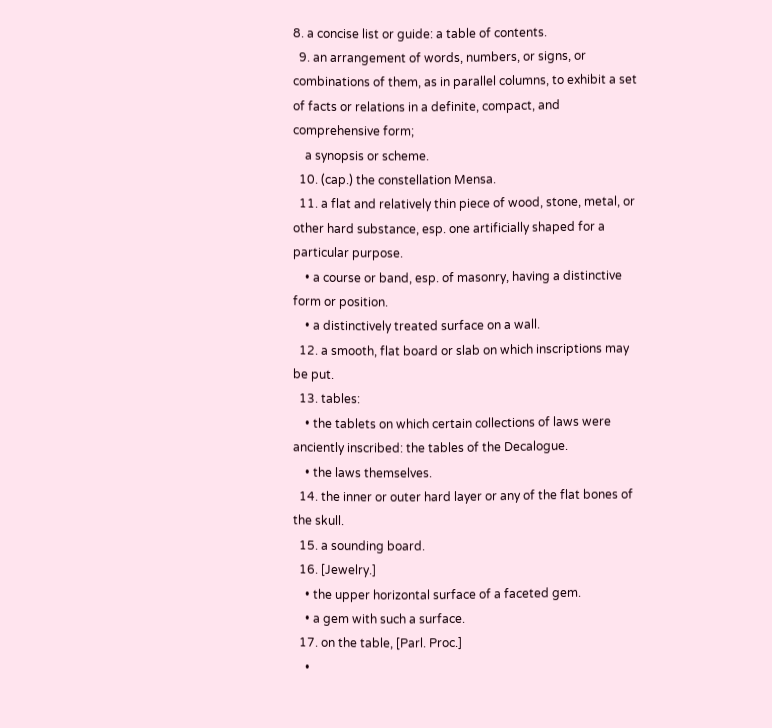8. a concise list or guide: a table of contents.
  9. an arrangement of words, numbers, or signs, or combinations of them, as in parallel columns, to exhibit a set of facts or relations in a definite, compact, and comprehensive form;
    a synopsis or scheme.
  10. (cap.) the constellation Mensa.
  11. a flat and relatively thin piece of wood, stone, metal, or other hard substance, esp. one artificially shaped for a particular purpose.
    • a course or band, esp. of masonry, having a distinctive form or position.
    • a distinctively treated surface on a wall.
  12. a smooth, flat board or slab on which inscriptions may be put.
  13. tables:
    • the tablets on which certain collections of laws were anciently inscribed: the tables of the Decalogue.
    • the laws themselves.
  14. the inner or outer hard layer or any of the flat bones of the skull.
  15. a sounding board.
  16. [Jewelry.]
    • the upper horizontal surface of a faceted gem.
    • a gem with such a surface.
  17. on the table, [Parl. Proc.]
    •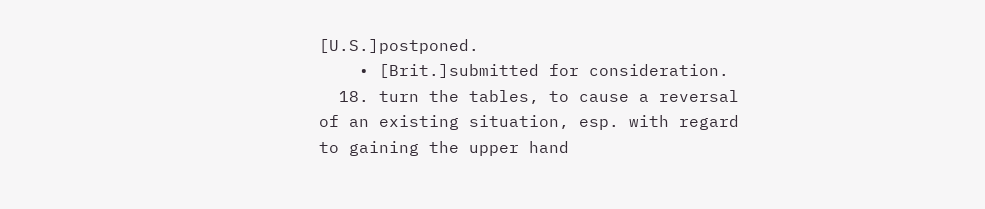[U.S.]postponed.
    • [Brit.]submitted for consideration.
  18. turn the tables, to cause a reversal of an existing situation, esp. with regard to gaining the upper hand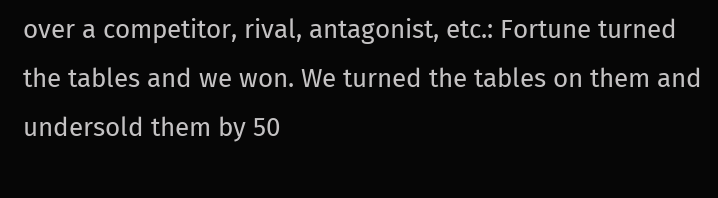over a competitor, rival, antagonist, etc.: Fortune turned the tables and we won. We turned the tables on them and undersold them by 50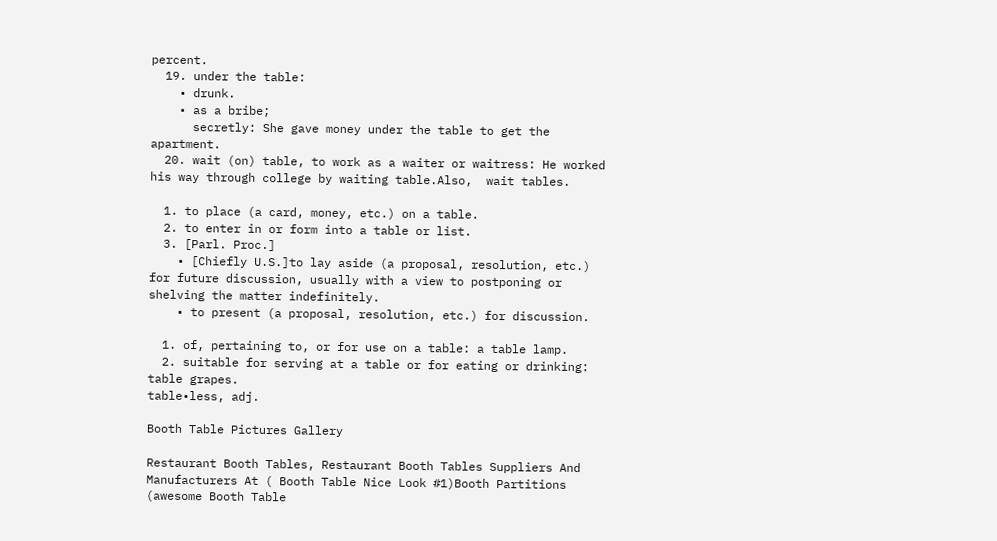percent.
  19. under the table:
    • drunk.
    • as a bribe;
      secretly: She gave money under the table to get the apartment.
  20. wait (on) table, to work as a waiter or waitress: He worked his way through college by waiting table.Also,  wait tables.

  1. to place (a card, money, etc.) on a table.
  2. to enter in or form into a table or list.
  3. [Parl. Proc.]
    • [Chiefly U.S.]to lay aside (a proposal, resolution, etc.) for future discussion, usually with a view to postponing or shelving the matter indefinitely.
    • to present (a proposal, resolution, etc.) for discussion.

  1. of, pertaining to, or for use on a table: a table lamp.
  2. suitable for serving at a table or for eating or drinking: table grapes.
table•less, adj.

Booth Table Pictures Gallery

Restaurant Booth Tables, Restaurant Booth Tables Suppliers And  Manufacturers At ( Booth Table Nice Look #1)Booth Partitions (awesome Booth Table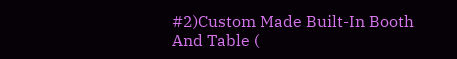#2)Custom Made Built-In Booth And Table (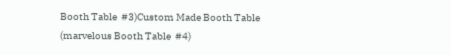Booth Table  #3)Custom Made Booth Table (marvelous Booth Table  #4)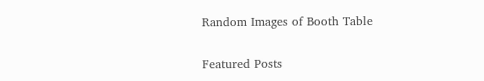Random Images of Booth Table

Featured Posts